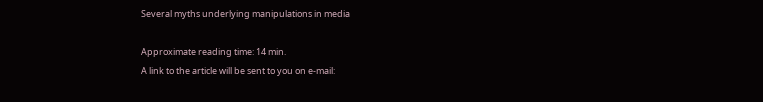Several myths underlying manipulations in media

Approximate reading time: 14 min.
A link to the article will be sent to you on e-mail: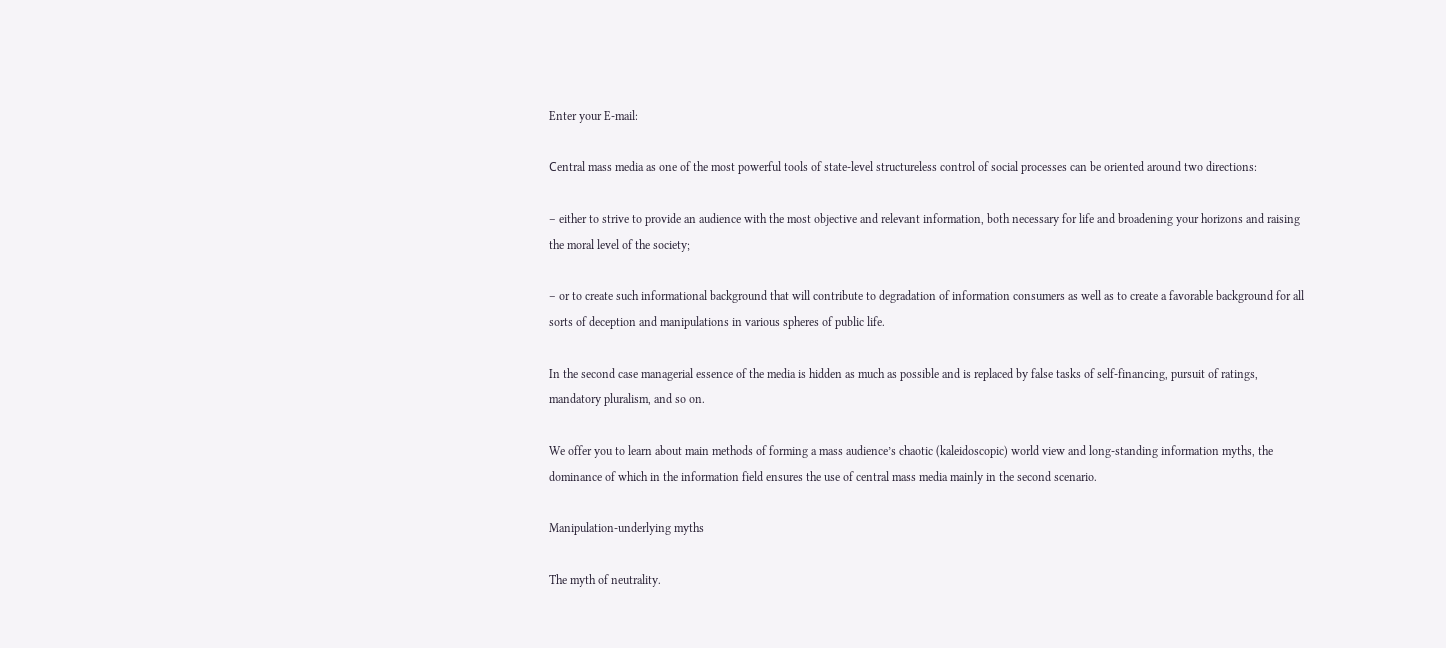Enter your E-mail:

Сentral mass media as one of the most powerful tools of state-level structureless control of social processes can be oriented around two directions:

– either to strive to provide an audience with the most objective and relevant information, both necessary for life and broadening your horizons and raising the moral level of the society;

– or to create such informational background that will contribute to degradation of information consumers as well as to create a favorable background for all sorts of deception and manipulations in various spheres of public life.

In the second case managerial essence of the media is hidden as much as possible and is replaced by false tasks of self-financing, pursuit of ratings, mandatory pluralism, and so on.

We offer you to learn about main methods of forming a mass audience’s chaotic (kaleidoscopic) world view and long-standing information myths, the dominance of which in the information field ensures the use of central mass media mainly in the second scenario.

Manipulation-underlying myths

The myth of neutrality.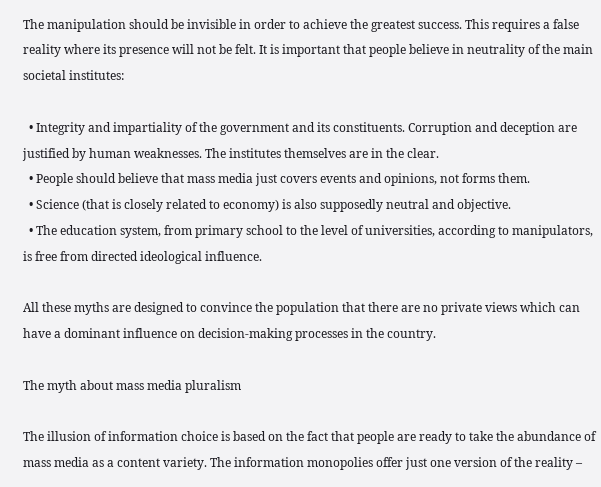The manipulation should be invisible in order to achieve the greatest success. This requires a false reality where its presence will not be felt. It is important that people believe in neutrality of the main societal institutes:

  • Integrity and impartiality of the government and its constituents. Corruption and deception are justified by human weaknesses. The institutes themselves are in the clear.
  • People should believe that mass media just covers events and opinions, not forms them.
  • Science (that is closely related to economy) is also supposedly neutral and objective.
  • The education system, from primary school to the level of universities, according to manipulators, is free from directed ideological influence.

All these myths are designed to convince the population that there are no private views which can have a dominant influence on decision-making processes in the country.

The myth about mass media pluralism

The illusion of information choice is based on the fact that people are ready to take the abundance of mass media as a content variety. The information monopolies offer just one version of the reality –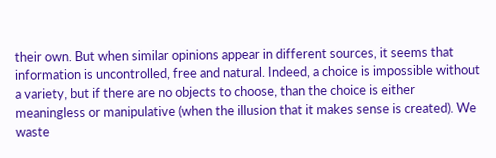their own. But when similar opinions appear in different sources, it seems that information is uncontrolled, free and natural. Indeed, a choice is impossible without a variety, but if there are no objects to choose, than the choice is either meaningless or manipulative (when the illusion that it makes sense is created). We waste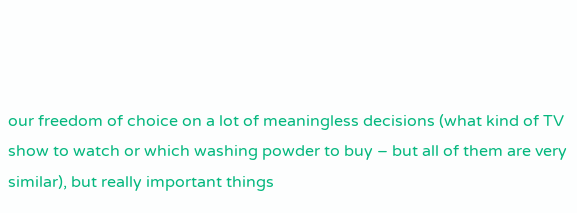our freedom of choice on a lot of meaningless decisions (what kind of TV show to watch or which washing powder to buy – but all of them are very similar), but really important things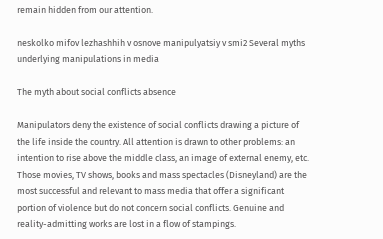remain hidden from our attention.

neskolko mifov lezhashhih v osnove manipulyatsiy v smi2 Several myths underlying manipulations in media

The myth about social conflicts absence

Manipulators deny the existence of social conflicts drawing a picture of the life inside the country. All attention is drawn to other problems: an intention to rise above the middle class, an image of external enemy, etc. Those movies, TV shows, books and mass spectacles (Disneyland) are the most successful and relevant to mass media that offer a significant portion of violence but do not concern social conflicts. Genuine and reality-admitting works are lost in a flow of stampings.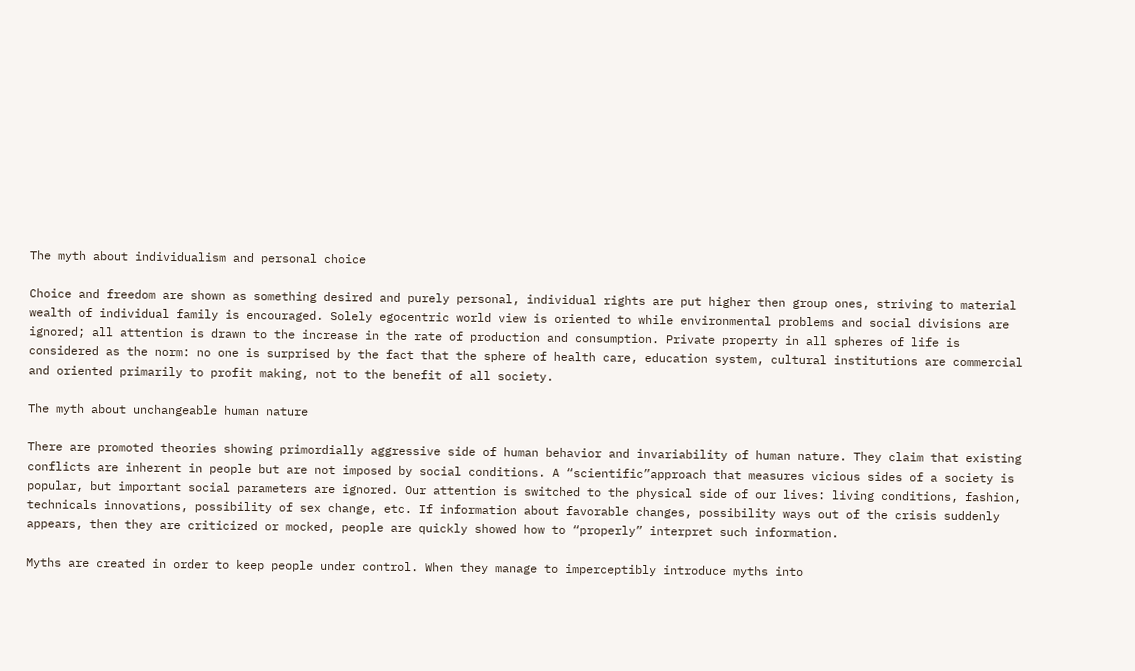The myth about individualism and personal choice

Choice and freedom are shown as something desired and purely personal, individual rights are put higher then group ones, striving to material wealth of individual family is encouraged. Solely egocentric world view is oriented to while environmental problems and social divisions are ignored; all attention is drawn to the increase in the rate of production and consumption. Private property in all spheres of life is considered as the norm: no one is surprised by the fact that the sphere of health care, education system, cultural institutions are commercial and oriented primarily to profit making, not to the benefit of all society.

The myth about unchangeable human nature

There are promoted theories showing primordially aggressive side of human behavior and invariability of human nature. They claim that existing conflicts are inherent in people but are not imposed by social conditions. A “scientific”approach that measures vicious sides of a society is popular, but important social parameters are ignored. Our attention is switched to the physical side of our lives: living conditions, fashion, technicals innovations, possibility of sex change, etc. If information about favorable changes, possibility ways out of the crisis suddenly appears, then they are criticized or mocked, people are quickly showed how to “properly” interpret such information.

Myths are created in order to keep people under control. When they manage to imperceptibly introduce myths into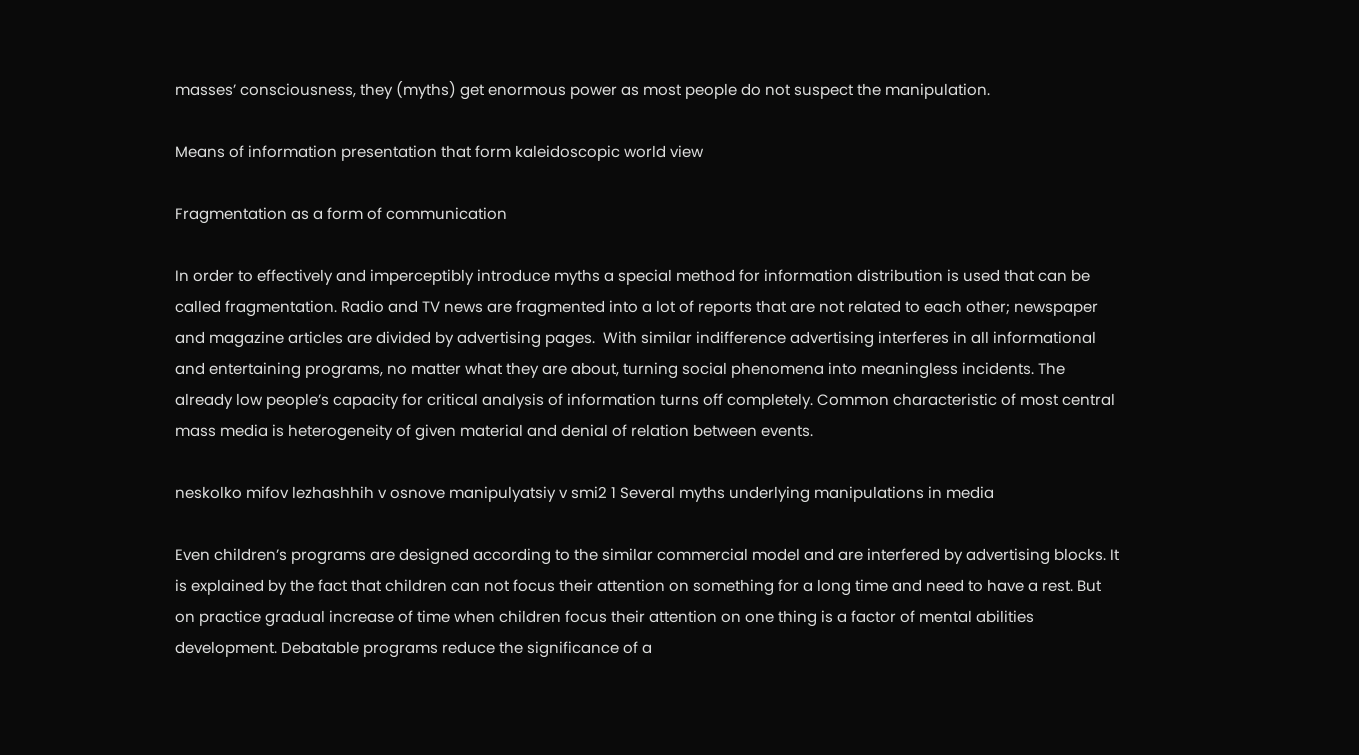masses’ consciousness, they (myths) get enormous power as most people do not suspect the manipulation.

Means of information presentation that form kaleidoscopic world view

Fragmentation as a form of communication

In order to effectively and imperceptibly introduce myths a special method for information distribution is used that can be called fragmentation. Radio and TV news are fragmented into a lot of reports that are not related to each other; newspaper and magazine articles are divided by advertising pages.  With similar indifference advertising interferes in all informational and entertaining programs, no matter what they are about, turning social phenomena into meaningless incidents. The already low people’s capacity for critical analysis of information turns off completely. Common characteristic of most central mass media is heterogeneity of given material and denial of relation between events.

neskolko mifov lezhashhih v osnove manipulyatsiy v smi2 1 Several myths underlying manipulations in media

Even children’s programs are designed according to the similar commercial model and are interfered by advertising blocks. It is explained by the fact that children can not focus their attention on something for a long time and need to have a rest. But on practice gradual increase of time when children focus their attention on one thing is a factor of mental abilities development. Debatable programs reduce the significance of a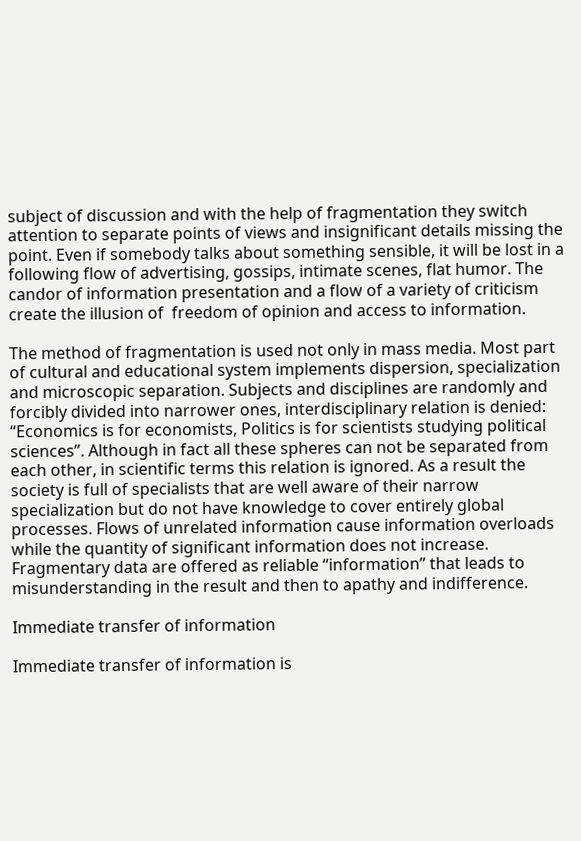subject of discussion and with the help of fragmentation they switch attention to separate points of views and insignificant details missing the point. Even if somebody talks about something sensible, it will be lost in a following flow of advertising, gossips, intimate scenes, flat humor. The candor of information presentation and a flow of a variety of criticism create the illusion of  freedom of opinion and access to information.

The method of fragmentation is used not only in mass media. Most part of cultural and educational system implements dispersion, specialization and microscopic separation. Subjects and disciplines are randomly and forcibly divided into narrower ones, interdisciplinary relation is denied: “Economics is for economists, Politics is for scientists studying political sciences”. Although in fact all these spheres can not be separated from each other, in scientific terms this relation is ignored. As a result the society is full of specialists that are well aware of their narrow specialization but do not have knowledge to cover entirely global processes. Flows of unrelated information cause information overloads while the quantity of significant information does not increase. Fragmentary data are offered as reliable “information” that leads to misunderstanding in the result and then to apathy and indifference.

Immediate transfer of information

Immediate transfer of information is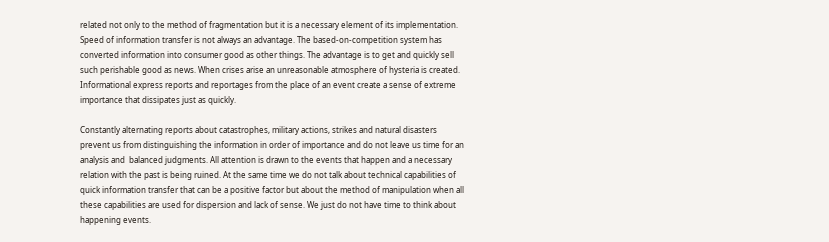related not only to the method of fragmentation but it is a necessary element of its implementation. Speed of information transfer is not always an advantage. The based-on-competition system has converted information into consumer good as other things. The advantage is to get and quickly sell such perishable good as news. When crises arise an unreasonable atmosphere of hysteria is created. Informational express reports and reportages from the place of an event create a sense of extreme importance that dissipates just as quickly.

Constantly alternating reports about catastrophes, military actions, strikes and natural disasters prevent us from distinguishing the information in order of importance and do not leave us time for an analysis and  balanced judgments. All attention is drawn to the events that happen and a necessary relation with the past is being ruined. At the same time we do not talk about technical capabilities of quick information transfer that can be a positive factor but about the method of manipulation when all these capabilities are used for dispersion and lack of sense. We just do not have time to think about happening events.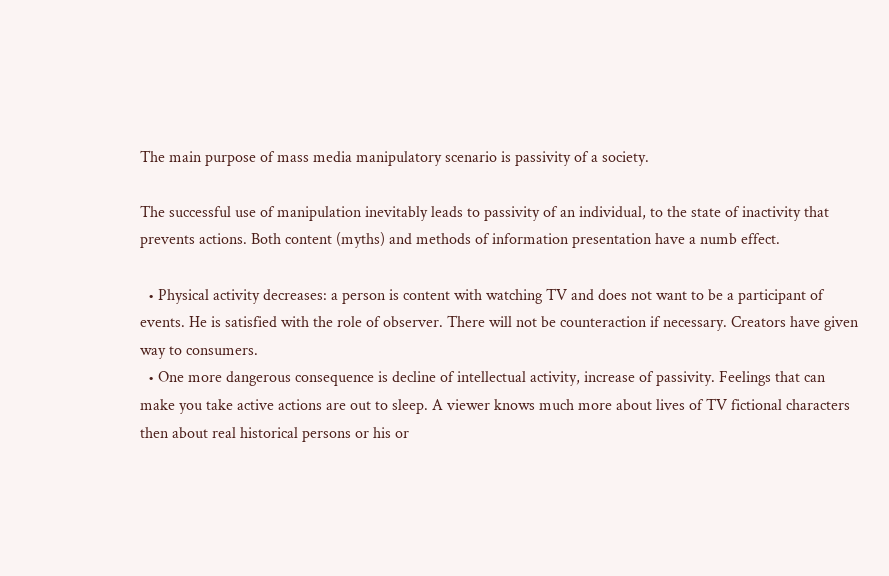The main purpose of mass media manipulatory scenario is passivity of a society.

The successful use of manipulation inevitably leads to passivity of an individual, to the state of inactivity that prevents actions. Both content (myths) and methods of information presentation have a numb effect.

  • Physical activity decreases: a person is content with watching TV and does not want to be a participant of events. He is satisfied with the role of observer. There will not be counteraction if necessary. Creators have given way to consumers.
  • One more dangerous consequence is decline of intellectual activity, increase of passivity. Feelings that can make you take active actions are out to sleep. A viewer knows much more about lives of TV fictional characters then about real historical persons or his or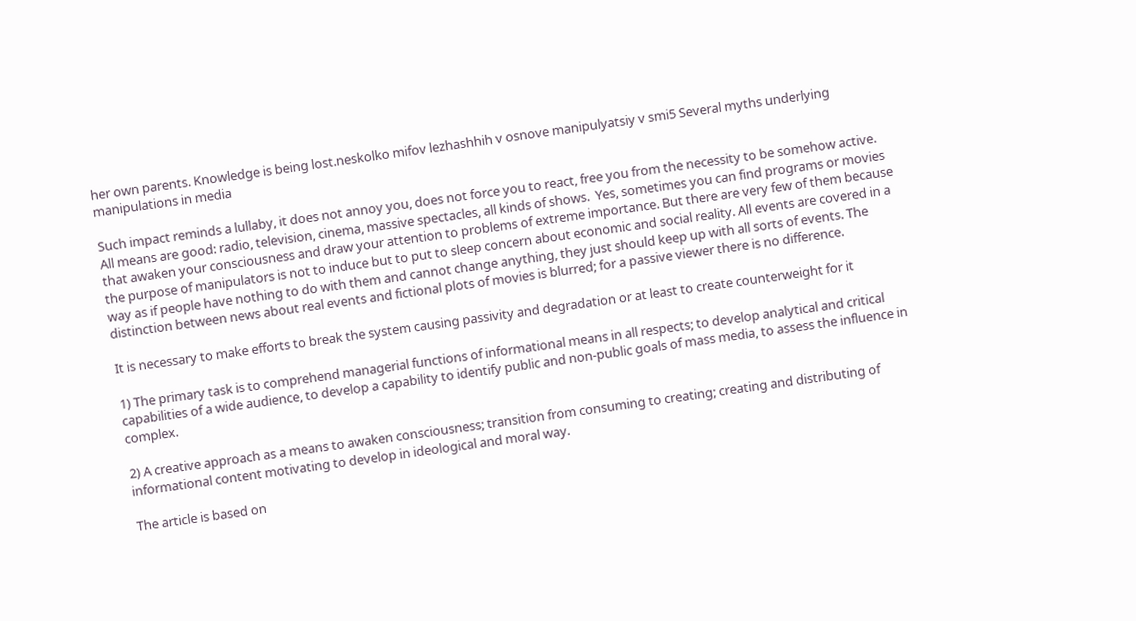her own parents. Knowledge is being lost.neskolko mifov lezhashhih v osnove manipulyatsiy v smi5 Several myths underlying manipulations in media

Such impact reminds a lullaby, it does not annoy you, does not force you to react, free you from the necessity to be somehow active. All means are good: radio, television, cinema, massive spectacles, all kinds of shows.  Yes, sometimes you can find programs or movies that awaken your consciousness and draw your attention to problems of extreme importance. But there are very few of them because the purpose of manipulators is not to induce but to put to sleep concern about economic and social reality. All events are covered in a way as if people have nothing to do with them and cannot change anything, they just should keep up with all sorts of events. The distinction between news about real events and fictional plots of movies is blurred; for a passive viewer there is no difference.

It is necessary to make efforts to break the system causing passivity and degradation or at least to create counterweight for it

1) The primary task is to comprehend managerial functions of informational means in all respects; to develop analytical and critical capabilities of a wide audience, to develop a capability to identify public and non-public goals of mass media, to assess the influence in complex.

2) A creative approach as a means to awaken consciousness; transition from consuming to creating; creating and distributing of informational content motivating to develop in ideological and moral way.

The article is based on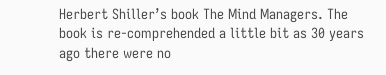Herbert Shiller’s book The Mind Managers. The book is re-comprehended a little bit as 30 years ago there were no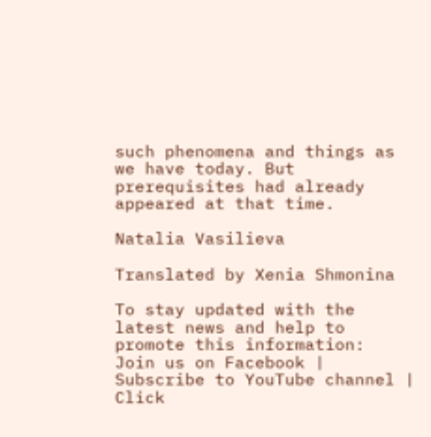such phenomena and things as we have today. But prerequisites had already appeared at that time.

Natalia Vasilieva

Translated by Xenia Shmonina

To stay updated with the latest news and help to promote this information:
Join us on Facebook | Subscribe to YouTube channel | Click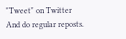"Tweet" on Twitter
And do regular reposts.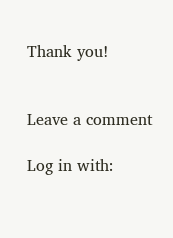Thank you!


Leave a comment

Log in with: